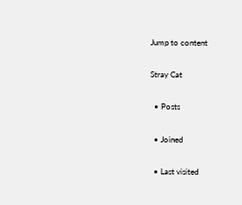Jump to content

Stray Cat

  • Posts

  • Joined

  • Last visited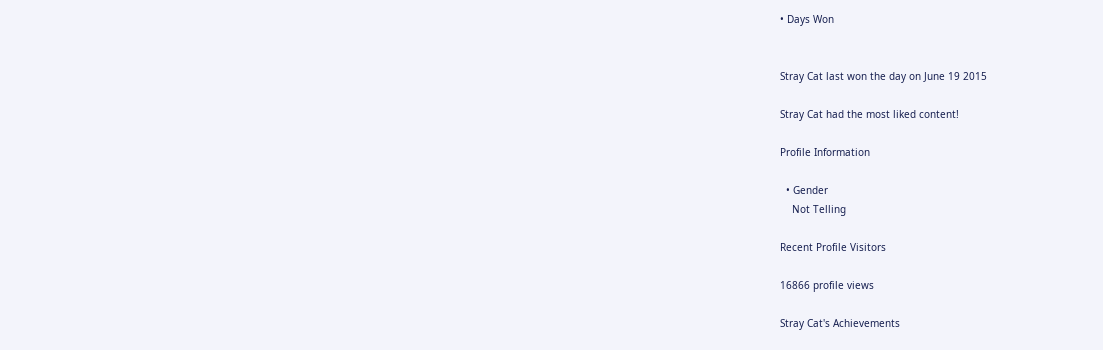• Days Won


Stray Cat last won the day on June 19 2015

Stray Cat had the most liked content!

Profile Information

  • Gender
    Not Telling

Recent Profile Visitors

16866 profile views

Stray Cat's Achievements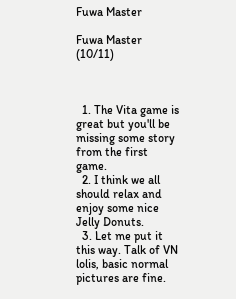Fuwa Master

Fuwa Master (10/11)



  1. The Vita game is great but you'll be missing some story from the first game.
  2. I think we all should relax and enjoy some nice Jelly Donuts.
  3. Let me put it this way. Talk of VN lolis, basic normal pictures are fine.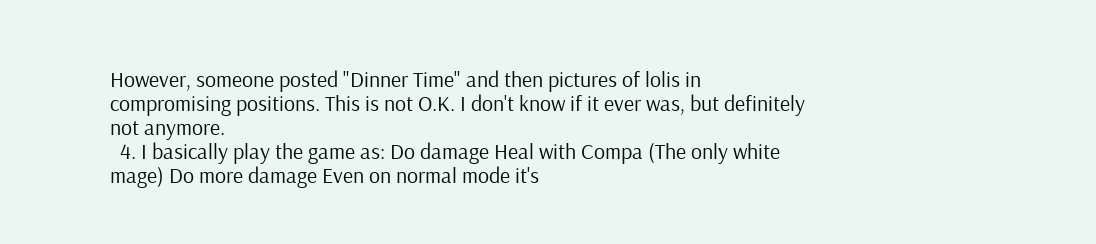However, someone posted "Dinner Time" and then pictures of lolis in compromising positions. This is not O.K. I don't know if it ever was, but definitely not anymore.
  4. I basically play the game as: Do damage Heal with Compa (The only white mage) Do more damage Even on normal mode it's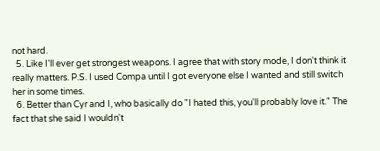not hard.
  5. Like I'll ever get strongest weapons. I agree that with story mode, I don't think it really matters. P.S. I used Compa until I got everyone else I wanted and still switch her in some times.
  6. Better than Cyr and I, who basically do "I hated this, you'll probably love it." The fact that she said I wouldn't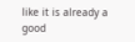like it is already a good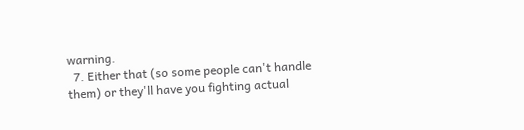warning.
  7. Either that (so some people can't handle them) or they'll have you fighting actual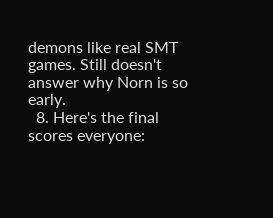demons like real SMT games. Still doesn't answer why Norn is so early.
  8. Here's the final scores everyone: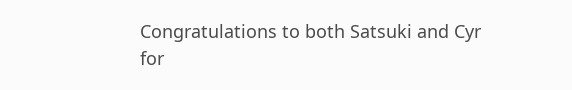Congratulations to both Satsuki and Cyr for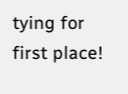tying for first place!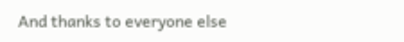And thanks to everyone else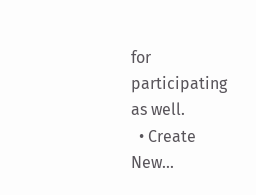for participating as well.
  • Create New...